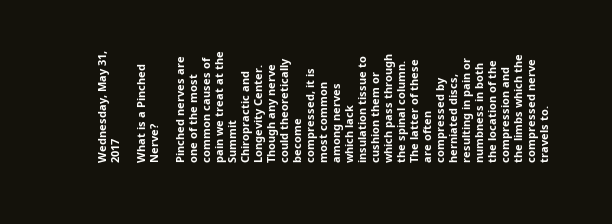Wednesday, May 31, 2017

What is a Pinched Nerve?

Pinched nerves are one of the most common causes of pain we treat at the Summit Chiropractic and Longevity Center. Though any nerve could theoretically become compressed, it is most common among nerves which lack insulation tissue to cushion them or which pass through the spinal column. The latter of these are often compressed by herniated discs, resulting in pain or numbness in both the location of the compression and the limbs which the compressed nerve travels to.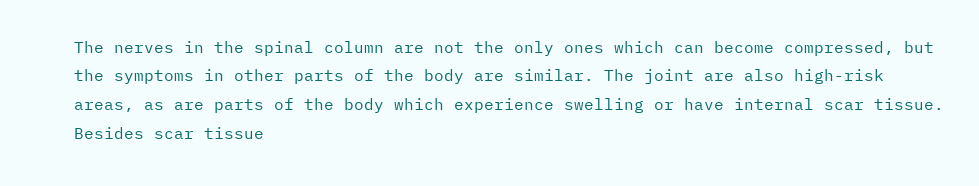The nerves in the spinal column are not the only ones which can become compressed, but the symptoms in other parts of the body are similar. The joint are also high-risk areas, as are parts of the body which experience swelling or have internal scar tissue. Besides scar tissue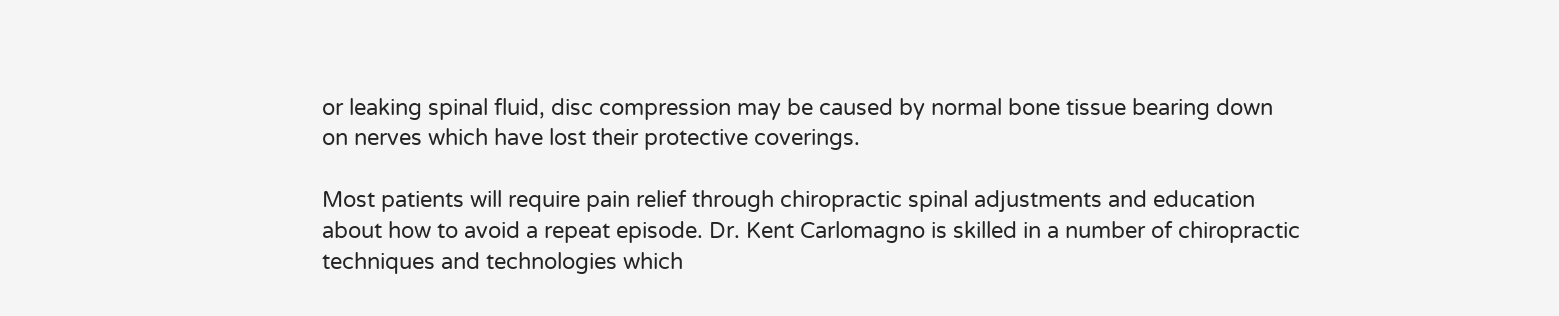or leaking spinal fluid, disc compression may be caused by normal bone tissue bearing down on nerves which have lost their protective coverings.

Most patients will require pain relief through chiropractic spinal adjustments and education about how to avoid a repeat episode. Dr. Kent Carlomagno is skilled in a number of chiropractic techniques and technologies which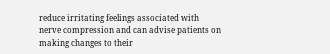reduce irritating feelings associated with nerve compression and can advise patients on making changes to their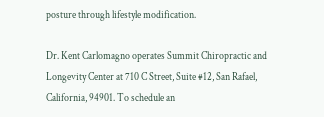posture through lifestyle modification.

Dr. Kent Carlomagno operates Summit Chiropractic and Longevity Center at 710 C Street, Suite #12, San Rafael, California, 94901. To schedule an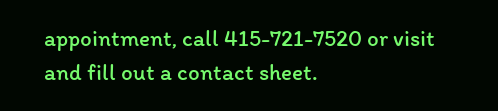appointment, call 415-721-7520 or visit and fill out a contact sheet.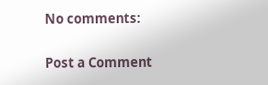No comments:

Post a Comment